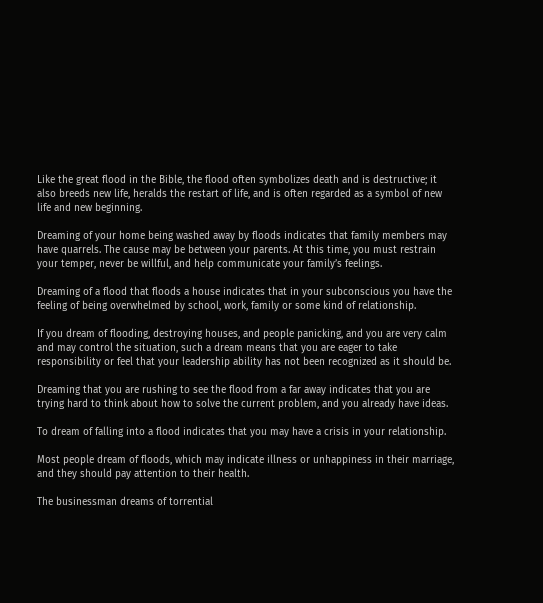Like the great flood in the Bible, the flood often symbolizes death and is destructive; it also breeds new life, heralds the restart of life, and is often regarded as a symbol of new life and new beginning.

Dreaming of your home being washed away by floods indicates that family members may have quarrels. The cause may be between your parents. At this time, you must restrain your temper, never be willful, and help communicate your family’s feelings.

Dreaming of a flood that floods a house indicates that in your subconscious you have the feeling of being overwhelmed by school, work, family or some kind of relationship.

If you dream of flooding, destroying houses, and people panicking, and you are very calm and may control the situation, such a dream means that you are eager to take responsibility or feel that your leadership ability has not been recognized as it should be.

Dreaming that you are rushing to see the flood from a far away indicates that you are trying hard to think about how to solve the current problem, and you already have ideas.

To dream of falling into a flood indicates that you may have a crisis in your relationship.

Most people dream of floods, which may indicate illness or unhappiness in their marriage, and they should pay attention to their health.

The businessman dreams of torrential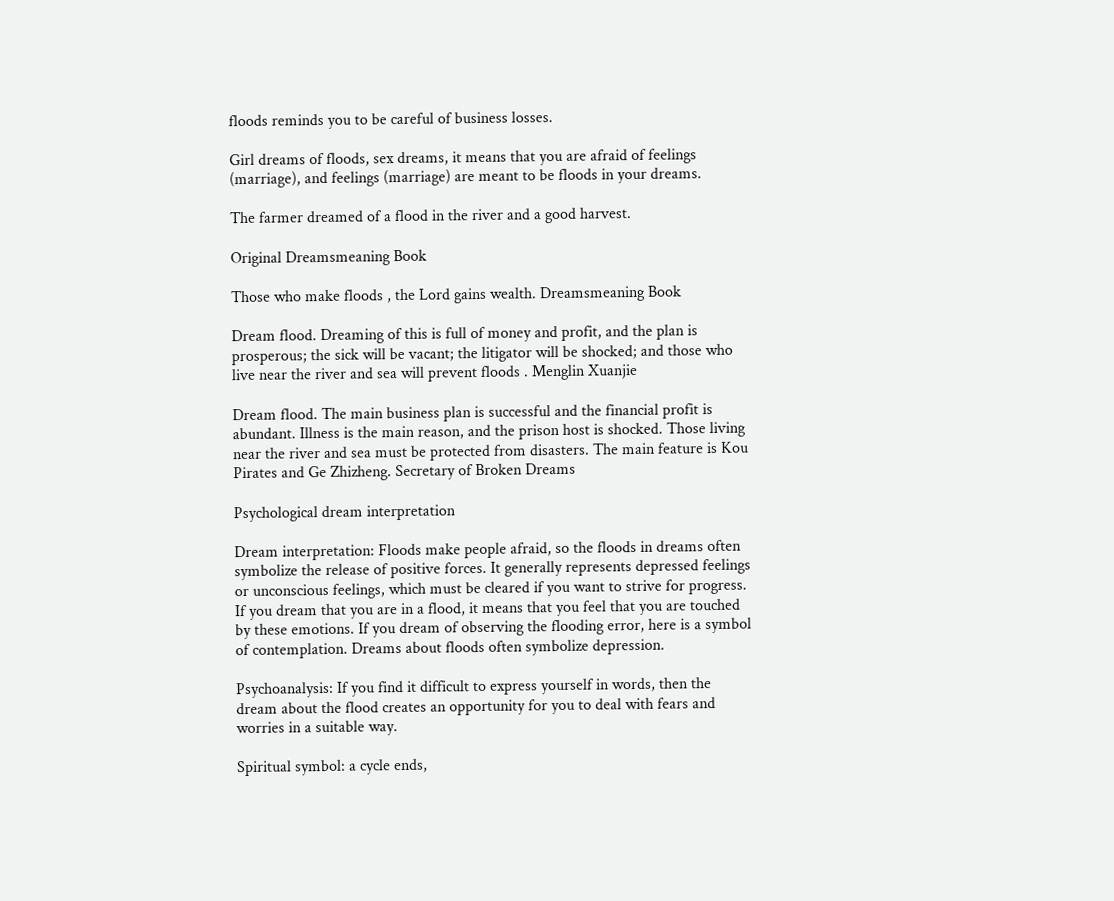floods reminds you to be careful of business losses.

Girl dreams of floods, sex dreams, it means that you are afraid of feelings (marriage), and feelings (marriage) are meant to be floods in your dreams.

The farmer dreamed of a flood in the river and a good harvest.

Original Dreamsmeaning Book

Those who make floods , the Lord gains wealth. Dreamsmeaning Book

Dream flood. Dreaming of this is full of money and profit, and the plan is prosperous; the sick will be vacant; the litigator will be shocked; and those who live near the river and sea will prevent floods . Menglin Xuanjie

Dream flood. The main business plan is successful and the financial profit is abundant. Illness is the main reason, and the prison host is shocked. Those living near the river and sea must be protected from disasters. The main feature is Kou Pirates and Ge Zhizheng. Secretary of Broken Dreams

Psychological dream interpretation

Dream interpretation: Floods make people afraid, so the floods in dreams often symbolize the release of positive forces. It generally represents depressed feelings or unconscious feelings, which must be cleared if you want to strive for progress. If you dream that you are in a flood, it means that you feel that you are touched by these emotions. If you dream of observing the flooding error, here is a symbol of contemplation. Dreams about floods often symbolize depression.

Psychoanalysis: If you find it difficult to express yourself in words, then the dream about the flood creates an opportunity for you to deal with fears and worries in a suitable way.

Spiritual symbol: a cycle ends,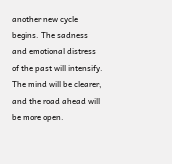another new cycle begins. The sadness and emotional distress of the past will intensify. The mind will be clearer, and the road ahead will be more open.